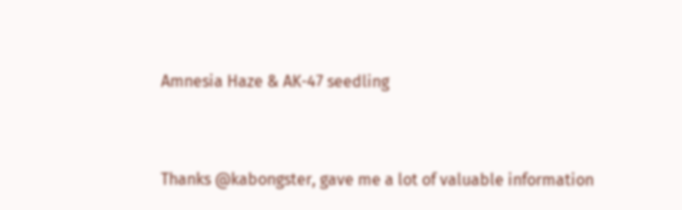Amnesia Haze & AK-47 seedling


Thanks @kabongster, gave me a lot of valuable information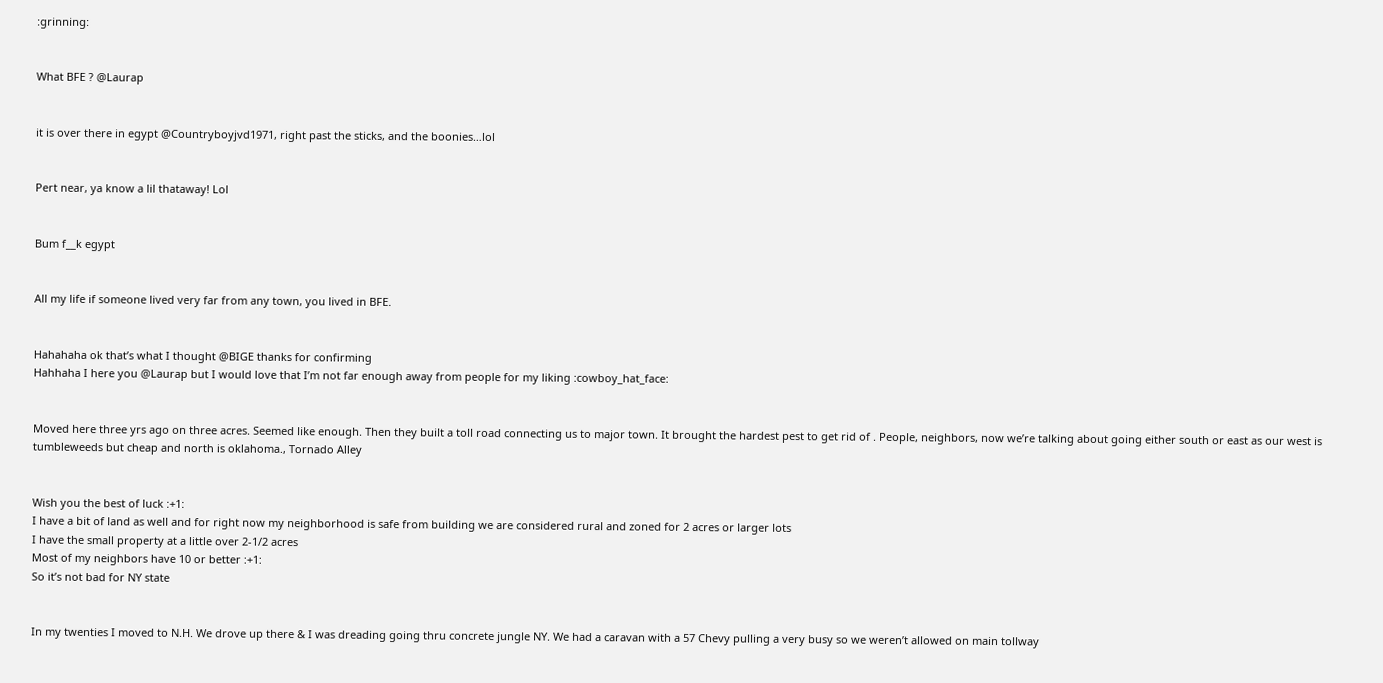:grinning:


What BFE ? @Laurap


it is over there in egypt @Countryboyjvd1971, right past the sticks, and the boonies…lol


Pert near, ya know a lil thataway! Lol


Bum f__k egypt


All my life if someone lived very far from any town, you lived in BFE.


Hahahaha ok that’s what I thought @BIGE thanks for confirming
Hahhaha I here you @Laurap but I would love that I’m not far enough away from people for my liking :cowboy_hat_face:


Moved here three yrs ago on three acres. Seemed like enough. Then they built a toll road connecting us to major town. It brought the hardest pest to get rid of . People, neighbors, now we’re talking about going either south or east as our west is tumbleweeds but cheap and north is oklahoma., Tornado Alley


Wish you the best of luck :+1:
I have a bit of land as well and for right now my neighborhood is safe from building we are considered rural and zoned for 2 acres or larger lots
I have the small property at a little over 2-1/2 acres
Most of my neighbors have 10 or better :+1:
So it’s not bad for NY state


In my twenties I moved to N.H. We drove up there & I was dreading going thru concrete jungle NY. We had a caravan with a 57 Chevy pulling a very busy so we weren’t allowed on main tollway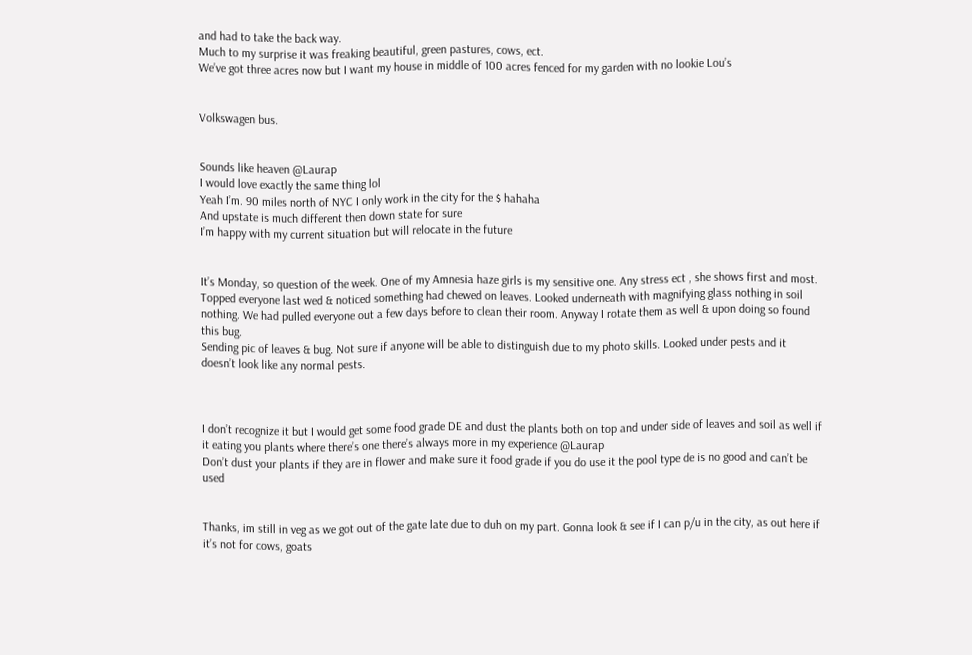and had to take the back way.
Much to my surprise it was freaking beautiful, green pastures, cows, ect.
We’ve got three acres now but I want my house in middle of 100 acres fenced for my garden with no lookie Lou’s


Volkswagen bus.


Sounds like heaven @Laurap
I would love exactly the same thing lol
Yeah I’m. 90 miles north of NYC I only work in the city for the $ hahaha
And upstate is much different then down state for sure
I’m happy with my current situation but will relocate in the future


It’s Monday, so question of the week. One of my Amnesia haze girls is my sensitive one. Any stress ect , she shows first and most. Topped everyone last wed & noticed something had chewed on leaves. Looked underneath with magnifying glass nothing in soil nothing. We had pulled everyone out a few days before to clean their room. Anyway I rotate them as well & upon doing so found this bug.
Sending pic of leaves & bug. Not sure if anyone will be able to distinguish due to my photo skills. Looked under pests and it doesn’t look like any normal pests.



I don’t recognize it but I would get some food grade DE and dust the plants both on top and under side of leaves and soil as well if it eating you plants where there’s one there’s always more in my experience @Laurap
Don’t dust your plants if they are in flower and make sure it food grade if you do use it the pool type de is no good and can’t be used


Thanks, im still in veg as we got out of the gate late due to duh on my part. Gonna look & see if I can p/u in the city, as out here if it’s not for cows, goats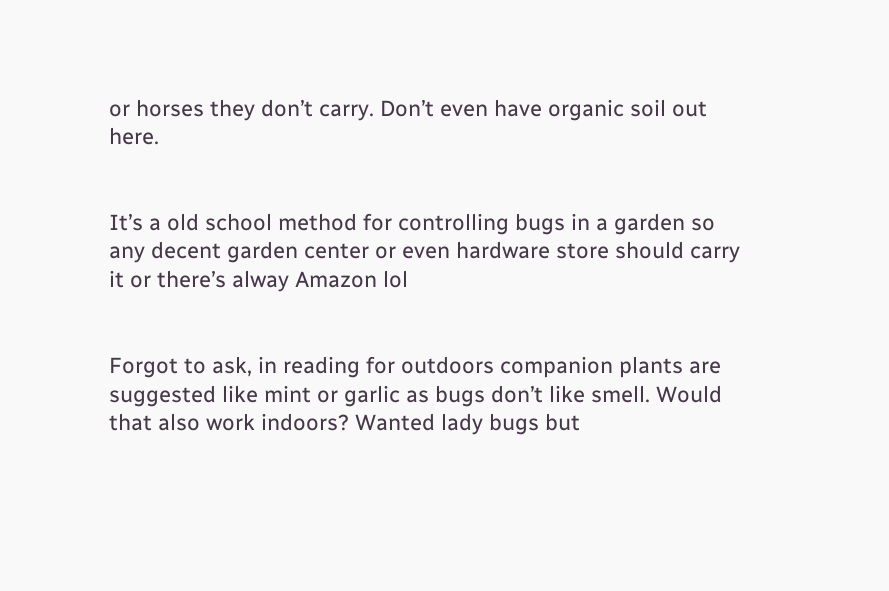or horses they don’t carry. Don’t even have organic soil out here.


It’s a old school method for controlling bugs in a garden so any decent garden center or even hardware store should carry it or there’s alway Amazon lol


Forgot to ask, in reading for outdoors companion plants are suggested like mint or garlic as bugs don’t like smell. Would that also work indoors? Wanted lady bugs but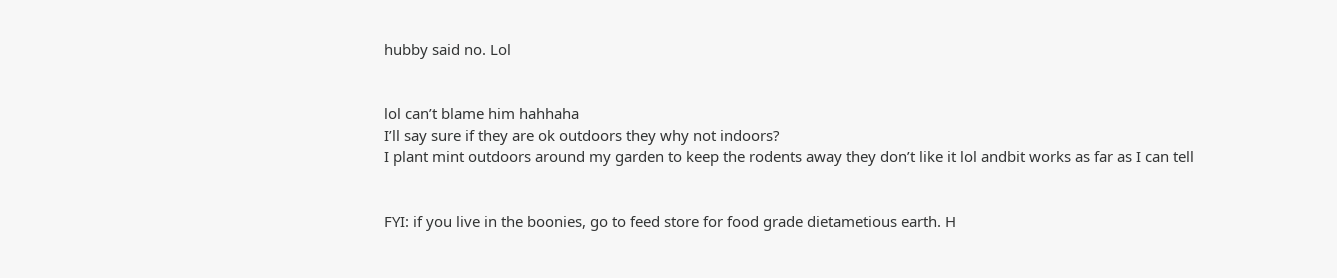hubby said no. Lol


lol can’t blame him hahhaha
I’ll say sure if they are ok outdoors they why not indoors?
I plant mint outdoors around my garden to keep the rodents away they don’t like it lol andbit works as far as I can tell


FYI: if you live in the boonies, go to feed store for food grade dietametious earth. H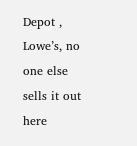Depot , Lowe’s, no one else sells it out here